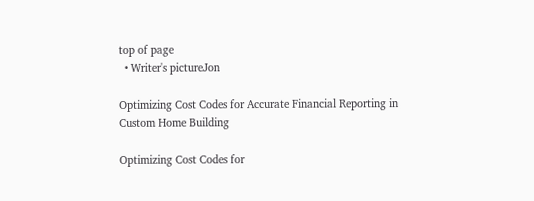top of page
  • Writer's pictureJon

Optimizing Cost Codes for Accurate Financial Reporting in Custom Home Building

Optimizing Cost Codes for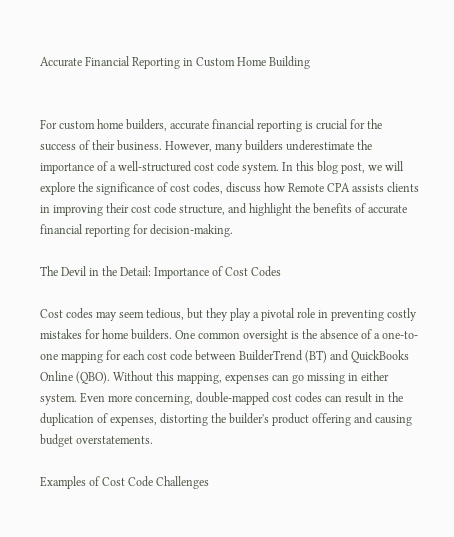Accurate Financial Reporting in Custom Home Building


For custom home builders, accurate financial reporting is crucial for the success of their business. However, many builders underestimate the importance of a well-structured cost code system. In this blog post, we will explore the significance of cost codes, discuss how Remote CPA assists clients in improving their cost code structure, and highlight the benefits of accurate financial reporting for decision-making.

The Devil in the Detail: Importance of Cost Codes

Cost codes may seem tedious, but they play a pivotal role in preventing costly mistakes for home builders. One common oversight is the absence of a one-to-one mapping for each cost code between BuilderTrend (BT) and QuickBooks Online (QBO). Without this mapping, expenses can go missing in either system. Even more concerning, double-mapped cost codes can result in the duplication of expenses, distorting the builder's product offering and causing budget overstatements.

Examples of Cost Code Challenges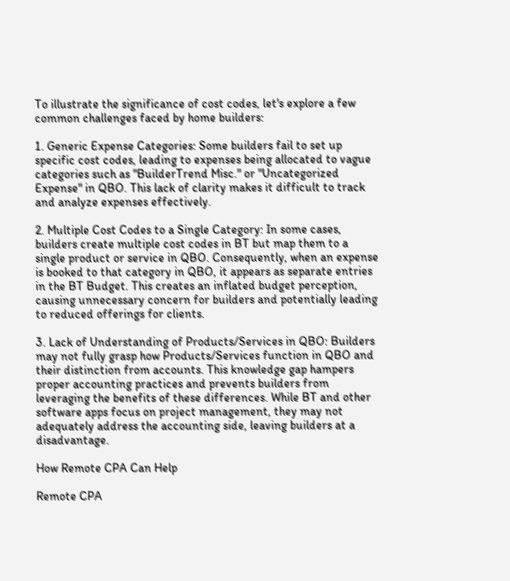To illustrate the significance of cost codes, let's explore a few common challenges faced by home builders:

1. Generic Expense Categories: Some builders fail to set up specific cost codes, leading to expenses being allocated to vague categories such as "BuilderTrend Misc." or "Uncategorized Expense" in QBO. This lack of clarity makes it difficult to track and analyze expenses effectively.

2. Multiple Cost Codes to a Single Category: In some cases, builders create multiple cost codes in BT but map them to a single product or service in QBO. Consequently, when an expense is booked to that category in QBO, it appears as separate entries in the BT Budget. This creates an inflated budget perception, causing unnecessary concern for builders and potentially leading to reduced offerings for clients.

3. Lack of Understanding of Products/Services in QBO: Builders may not fully grasp how Products/Services function in QBO and their distinction from accounts. This knowledge gap hampers proper accounting practices and prevents builders from leveraging the benefits of these differences. While BT and other software apps focus on project management, they may not adequately address the accounting side, leaving builders at a disadvantage.

How Remote CPA Can Help

Remote CPA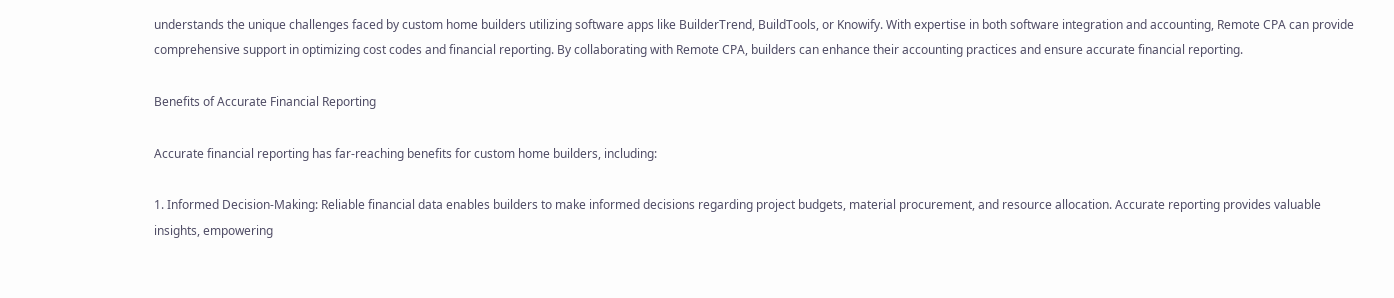understands the unique challenges faced by custom home builders utilizing software apps like BuilderTrend, BuildTools, or Knowify. With expertise in both software integration and accounting, Remote CPA can provide comprehensive support in optimizing cost codes and financial reporting. By collaborating with Remote CPA, builders can enhance their accounting practices and ensure accurate financial reporting.

Benefits of Accurate Financial Reporting

Accurate financial reporting has far-reaching benefits for custom home builders, including:

1. Informed Decision-Making: Reliable financial data enables builders to make informed decisions regarding project budgets, material procurement, and resource allocation. Accurate reporting provides valuable insights, empowering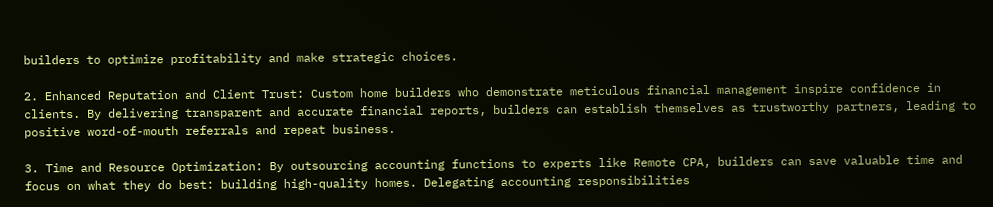builders to optimize profitability and make strategic choices.

2. Enhanced Reputation and Client Trust: Custom home builders who demonstrate meticulous financial management inspire confidence in clients. By delivering transparent and accurate financial reports, builders can establish themselves as trustworthy partners, leading to positive word-of-mouth referrals and repeat business.

3. Time and Resource Optimization: By outsourcing accounting functions to experts like Remote CPA, builders can save valuable time and focus on what they do best: building high-quality homes. Delegating accounting responsibilities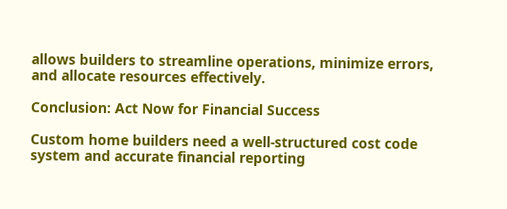allows builders to streamline operations, minimize errors, and allocate resources effectively.

Conclusion: Act Now for Financial Success

Custom home builders need a well-structured cost code system and accurate financial reporting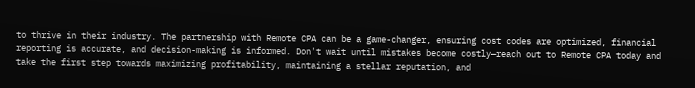to thrive in their industry. The partnership with Remote CPA can be a game-changer, ensuring cost codes are optimized, financial reporting is accurate, and decision-making is informed. Don't wait until mistakes become costly—reach out to Remote CPA today and take the first step towards maximizing profitability, maintaining a stellar reputation, and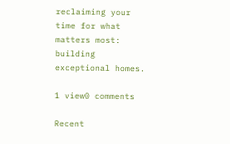reclaiming your time for what matters most: building exceptional homes.

1 view0 comments

Recent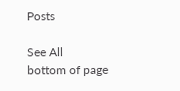Posts

See All
bottom of page